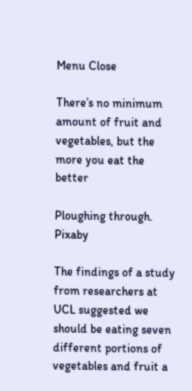Menu Close

There’s no minimum amount of fruit and vegetables, but the more you eat the better

Ploughing through. Pixaby

The findings of a study from researchers at UCL suggested we should be eating seven different portions of vegetables and fruit a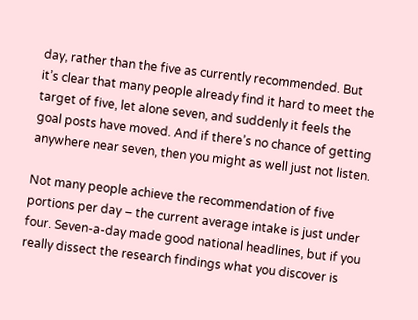day, rather than the five as currently recommended. But it’s clear that many people already find it hard to meet the target of five, let alone seven, and suddenly it feels the goal posts have moved. And if there’s no chance of getting anywhere near seven, then you might as well just not listen.

Not many people achieve the recommendation of five portions per day – the current average intake is just under four. Seven-a-day made good national headlines, but if you really dissect the research findings what you discover is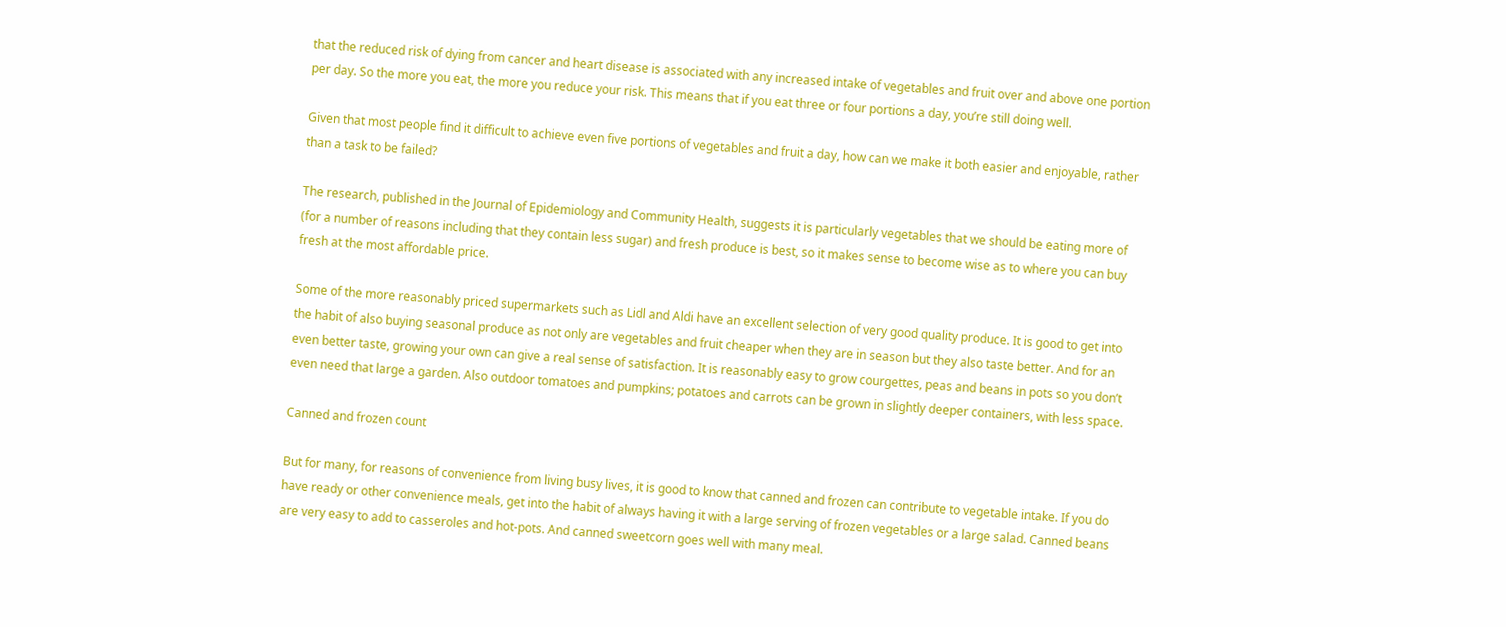that the reduced risk of dying from cancer and heart disease is associated with any increased intake of vegetables and fruit over and above one portion per day. So the more you eat, the more you reduce your risk. This means that if you eat three or four portions a day, you’re still doing well.

Given that most people find it difficult to achieve even five portions of vegetables and fruit a day, how can we make it both easier and enjoyable, rather than a task to be failed?

The research, published in the Journal of Epidemiology and Community Health, suggests it is particularly vegetables that we should be eating more of (for a number of reasons including that they contain less sugar) and fresh produce is best, so it makes sense to become wise as to where you can buy fresh at the most affordable price.

Some of the more reasonably priced supermarkets such as Lidl and Aldi have an excellent selection of very good quality produce. It is good to get into the habit of also buying seasonal produce as not only are vegetables and fruit cheaper when they are in season but they also taste better. And for an even better taste, growing your own can give a real sense of satisfaction. It is reasonably easy to grow courgettes, peas and beans in pots so you don’t even need that large a garden. Also outdoor tomatoes and pumpkins; potatoes and carrots can be grown in slightly deeper containers, with less space.

Canned and frozen count

But for many, for reasons of convenience from living busy lives, it is good to know that canned and frozen can contribute to vegetable intake. If you do have ready or other convenience meals, get into the habit of always having it with a large serving of frozen vegetables or a large salad. Canned beans are very easy to add to casseroles and hot-pots. And canned sweetcorn goes well with many meal.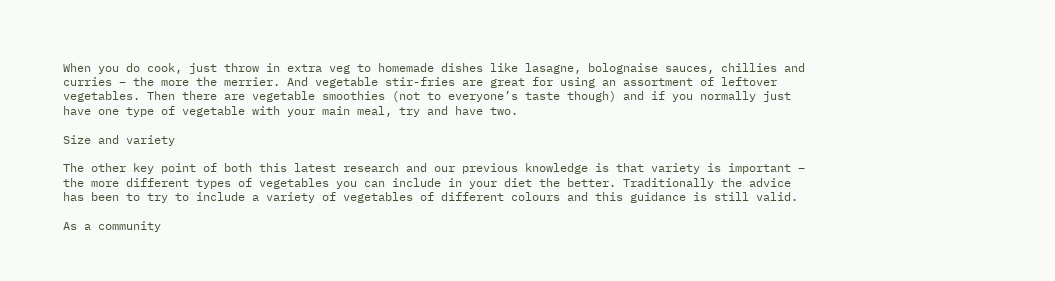When you do cook, just throw in extra veg to homemade dishes like lasagne, bolognaise sauces, chillies and curries – the more the merrier. And vegetable stir-fries are great for using an assortment of leftover vegetables. Then there are vegetable smoothies (not to everyone’s taste though) and if you normally just have one type of vegetable with your main meal, try and have two.

Size and variety

The other key point of both this latest research and our previous knowledge is that variety is important – the more different types of vegetables you can include in your diet the better. Traditionally the advice has been to try to include a variety of vegetables of different colours and this guidance is still valid.

As a community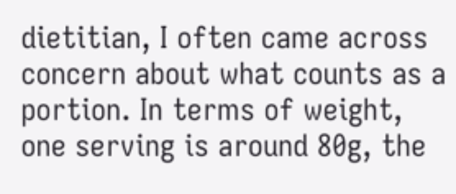dietitian, I often came across concern about what counts as a portion. In terms of weight, one serving is around 80g, the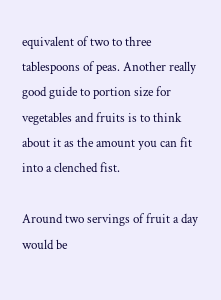equivalent of two to three tablespoons of peas. Another really good guide to portion size for vegetables and fruits is to think about it as the amount you can fit into a clenched fist.

Around two servings of fruit a day would be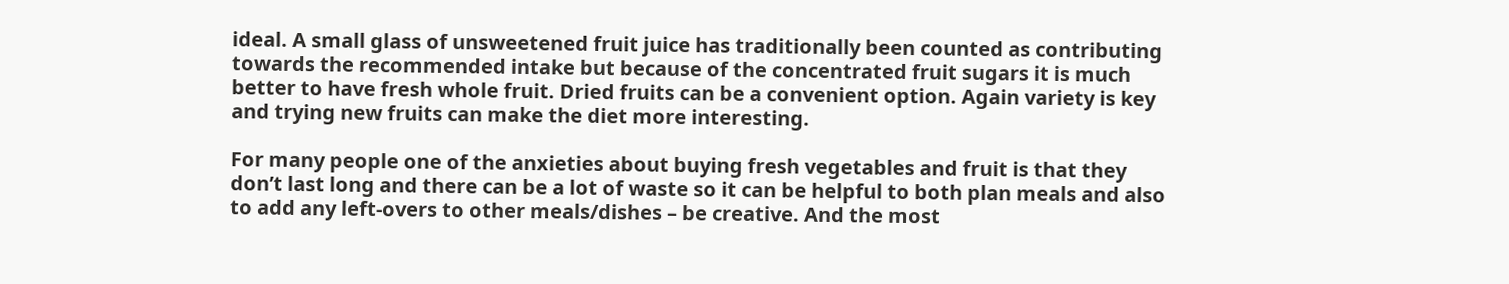ideal. A small glass of unsweetened fruit juice has traditionally been counted as contributing towards the recommended intake but because of the concentrated fruit sugars it is much better to have fresh whole fruit. Dried fruits can be a convenient option. Again variety is key and trying new fruits can make the diet more interesting.

For many people one of the anxieties about buying fresh vegetables and fruit is that they don’t last long and there can be a lot of waste so it can be helpful to both plan meals and also to add any left-overs to other meals/dishes – be creative. And the most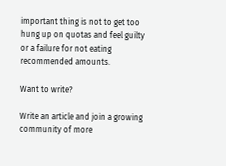important thing is not to get too hung up on quotas and feel guilty or a failure for not eating recommended amounts.

Want to write?

Write an article and join a growing community of more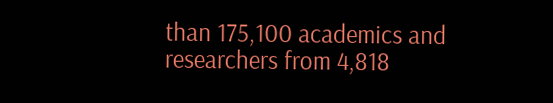than 175,100 academics and researchers from 4,818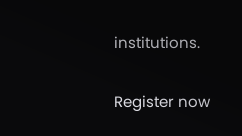institutions.

Register now